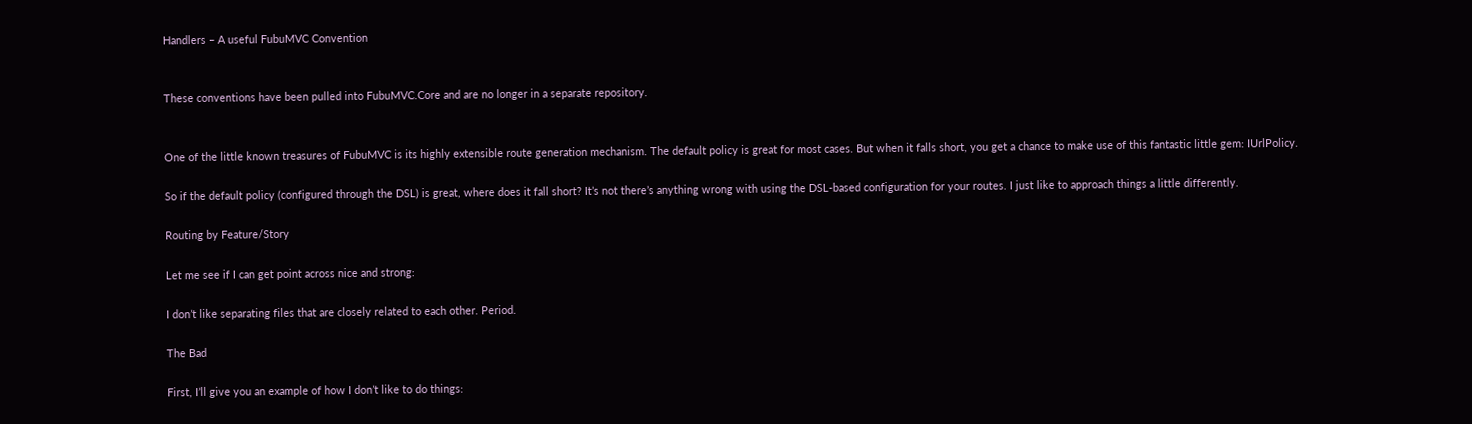Handlers – A useful FubuMVC Convention


These conventions have been pulled into FubuMVC.Core and are no longer in a separate repository.


One of the little known treasures of FubuMVC is its highly extensible route generation mechanism. The default policy is great for most cases. But when it falls short, you get a chance to make use of this fantastic little gem: IUrlPolicy.

So if the default policy (configured through the DSL) is great, where does it fall short? It’s not there’s anything wrong with using the DSL-based configuration for your routes. I just like to approach things a little differently.

Routing by Feature/Story

Let me see if I can get point across nice and strong:

I don’t like separating files that are closely related to each other. Period.

The Bad

First, I’ll give you an example of how I don’t like to do things: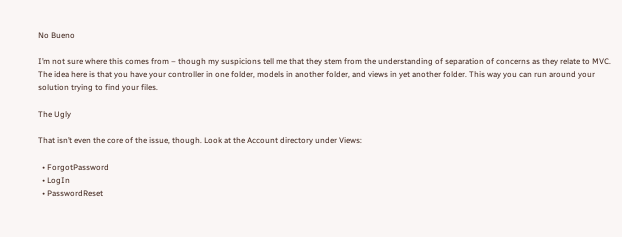No Bueno

I’m not sure where this comes from – though my suspicions tell me that they stem from the understanding of separation of concerns as they relate to MVC. The idea here is that you have your controller in one folder, models in another folder, and views in yet another folder. This way you can run around your solution trying to find your files.

The Ugly

That isn’t even the core of the issue, though. Look at the Account directory under Views:

  • ForgotPassword
  • LogIn
  • PasswordReset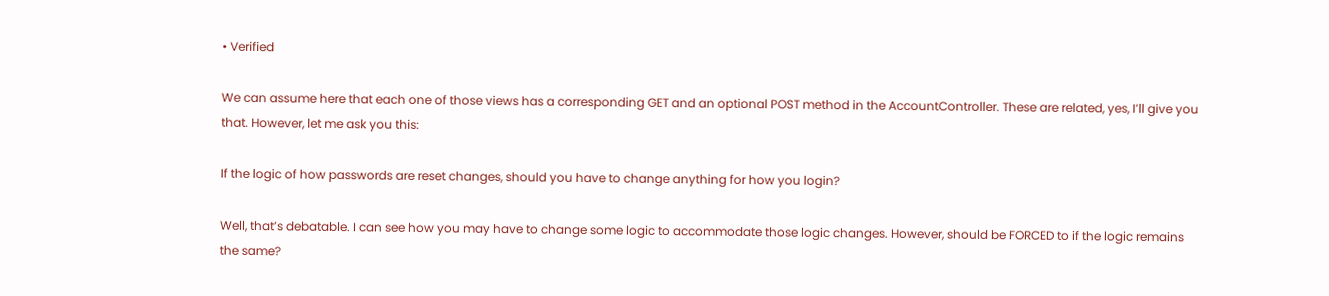• Verified

We can assume here that each one of those views has a corresponding GET and an optional POST method in the AccountController. These are related, yes, I’ll give you that. However, let me ask you this:

If the logic of how passwords are reset changes, should you have to change anything for how you login?

Well, that’s debatable. I can see how you may have to change some logic to accommodate those logic changes. However, should be FORCED to if the logic remains the same?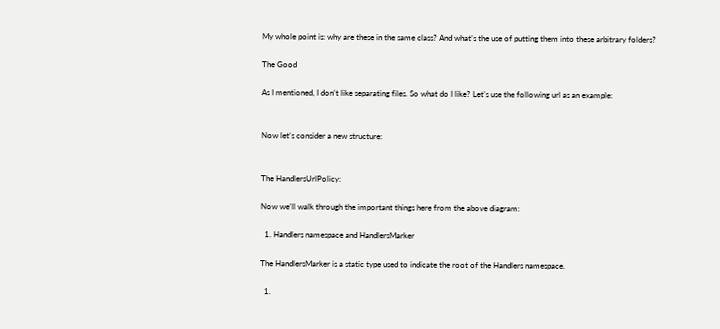My whole point is: why are these in the same class? And what’s the use of putting them into these arbitrary folders?

The Good

As I mentioned, I don’t like separating files. So what do I like? Let’s use the following url as an example:


Now let’s consider a new structure:


The HandlersUrlPolicy:

Now we’ll walk through the important things here from the above diagram:

  1. Handlers namespace and HandlersMarker

The HandlersMarker is a static type used to indicate the root of the Handlers namespace.

  1.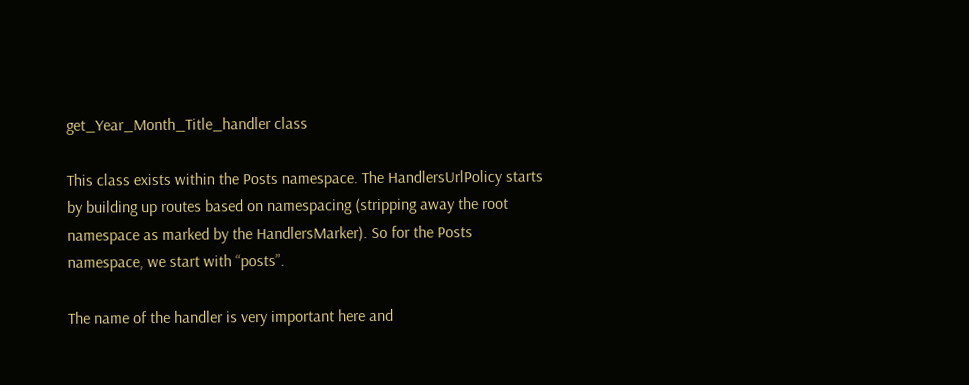get_Year_Month_Title_handler class

This class exists within the Posts namespace. The HandlersUrlPolicy starts by building up routes based on namespacing (stripping away the root namespace as marked by the HandlersMarker). So for the Posts namespace, we start with “posts”.

The name of the handler is very important here and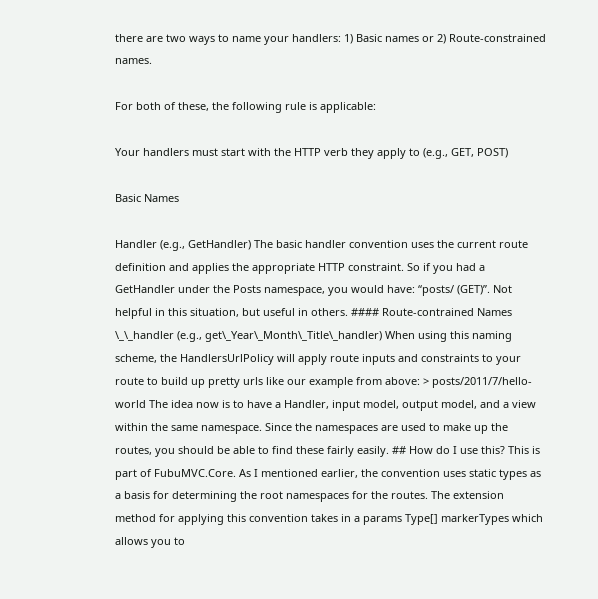there are two ways to name your handlers: 1) Basic names or 2) Route-constrained names.

For both of these, the following rule is applicable:

Your handlers must start with the HTTP verb they apply to (e.g., GET, POST)

Basic Names

Handler (e.g., GetHandler) The basic handler convention uses the current route definition and applies the appropriate HTTP constraint. So if you had a GetHandler under the Posts namespace, you would have: “posts/ (GET)”. Not helpful in this situation, but useful in others. #### Route-contrained Names \_\_handler (e.g., get\_Year\_Month\_Title\_handler) When using this naming scheme, the HandlersUrlPolicy will apply route inputs and constraints to your route to build up pretty urls like our example from above: > posts/2011/7/hello-world The idea now is to have a Handler, input model, output model, and a view within the same namespace. Since the namespaces are used to make up the routes, you should be able to find these fairly easily. ## How do I use this? This is part of FubuMVC.Core. As I mentioned earlier, the convention uses static types as a basis for determining the root namespaces for the routes. The extension method for applying this convention takes in a params Type[] markerTypes which allows you to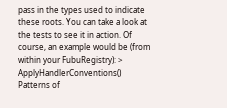pass in the types used to indicate these roots. You can take a look at the tests to see it in action. Of course, an example would be (from within your FubuRegistry): > ApplyHandlerConventions()
Patterns of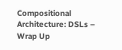Compositional Architecture: DSLs – Wrap Up